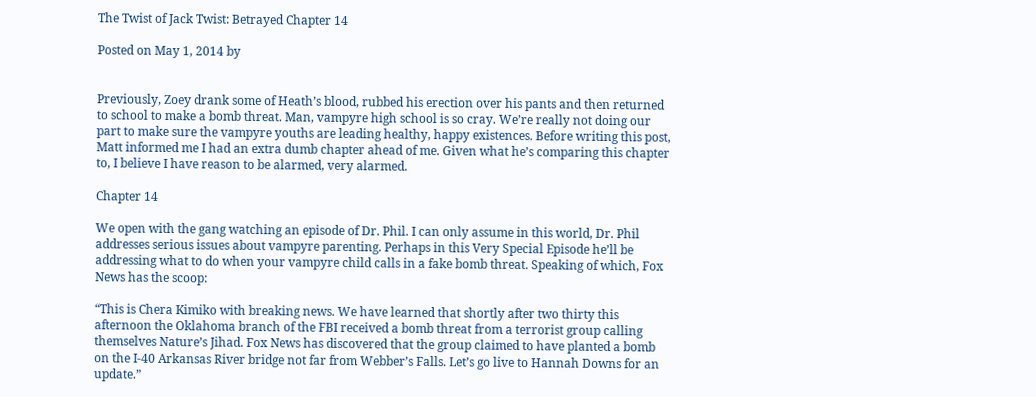The Twist of Jack Twist: Betrayed Chapter 14

Posted on May 1, 2014 by


Previously, Zoey drank some of Heath’s blood, rubbed his erection over his pants and then returned to school to make a bomb threat. Man, vampyre high school is so cray. We’re really not doing our part to make sure the vampyre youths are leading healthy, happy existences. Before writing this post, Matt informed me I had an extra dumb chapter ahead of me. Given what he’s comparing this chapter to, I believe I have reason to be alarmed, very alarmed.

Chapter 14

We open with the gang watching an episode of Dr. Phil. I can only assume in this world, Dr. Phil addresses serious issues about vampyre parenting. Perhaps in this Very Special Episode he’ll be addressing what to do when your vampyre child calls in a fake bomb threat. Speaking of which, Fox News has the scoop:

“This is Chera Kimiko with breaking news. We have learned that shortly after two thirty this afternoon the Oklahoma branch of the FBI received a bomb threat from a terrorist group calling themselves Nature’s Jihad. Fox News has discovered that the group claimed to have planted a bomb on the I-40 Arkansas River bridge not far from Webber’s Falls. Let’s go live to Hannah Downs for an update.”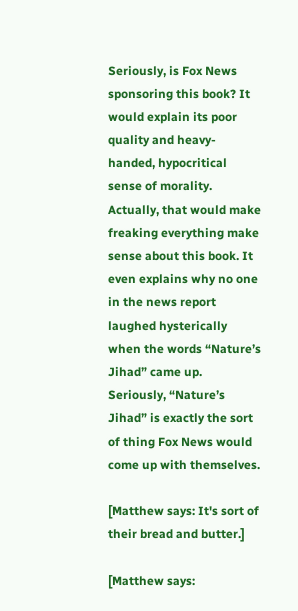Seriously, is Fox News sponsoring this book? It would explain its poor quality and heavy-handed, hypocritical sense of morality. Actually, that would make freaking everything make sense about this book. It even explains why no one in the news report laughed hysterically when the words “Nature’s Jihad” came up. Seriously, “Nature’s Jihad” is exactly the sort of thing Fox News would come up with themselves.

[Matthew says: It's sort of their bread and butter.]

[Matthew says: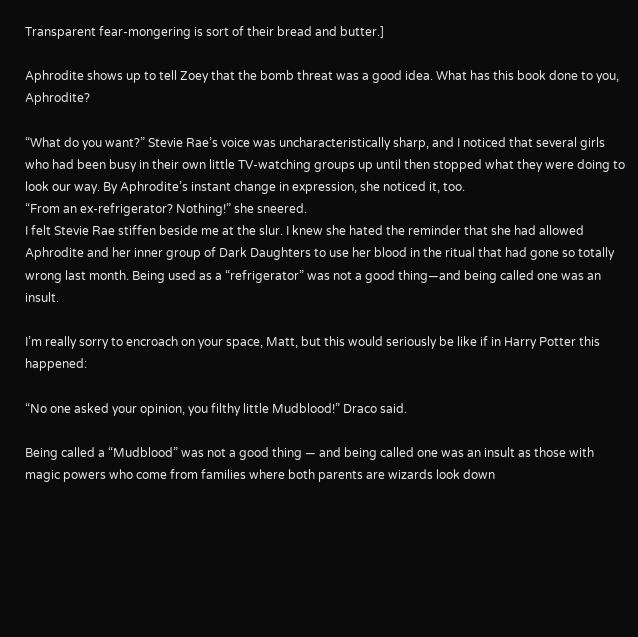Transparent fear-mongering is sort of their bread and butter.]

Aphrodite shows up to tell Zoey that the bomb threat was a good idea. What has this book done to you, Aphrodite?

“What do you want?” Stevie Rae’s voice was uncharacteristically sharp, and I noticed that several girls who had been busy in their own little TV-watching groups up until then stopped what they were doing to look our way. By Aphrodite’s instant change in expression, she noticed it, too.
“From an ex-refrigerator? Nothing!” she sneered.
I felt Stevie Rae stiffen beside me at the slur. I knew she hated the reminder that she had allowed Aphrodite and her inner group of Dark Daughters to use her blood in the ritual that had gone so totally wrong last month. Being used as a “refrigerator” was not a good thing—and being called one was an insult.

I’m really sorry to encroach on your space, Matt, but this would seriously be like if in Harry Potter this happened:

“No one asked your opinion, you filthy little Mudblood!” Draco said.

Being called a “Mudblood” was not a good thing — and being called one was an insult as those with magic powers who come from families where both parents are wizards look down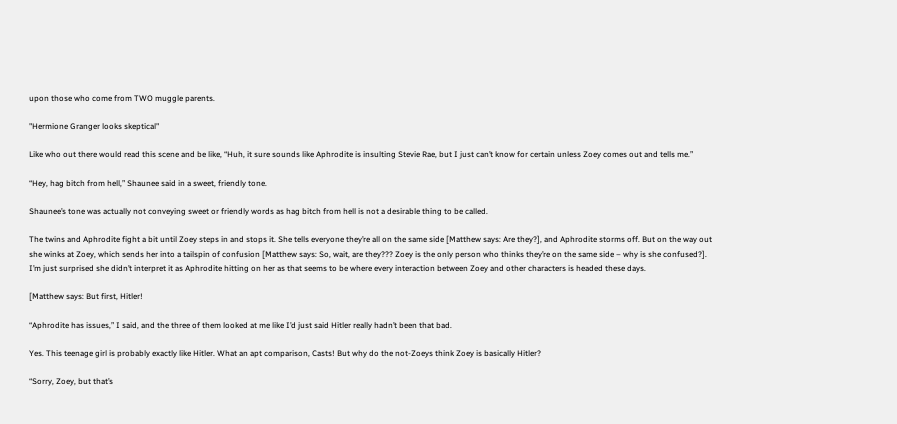upon those who come from TWO muggle parents.

"Hermione Granger looks skeptical"

Like who out there would read this scene and be like, “Huh, it sure sounds like Aphrodite is insulting Stevie Rae, but I just can’t know for certain unless Zoey comes out and tells me.”

“Hey, hag bitch from hell,” Shaunee said in a sweet, friendly tone.

Shaunee’s tone was actually not conveying sweet or friendly words as hag bitch from hell is not a desirable thing to be called.

The twins and Aphrodite fight a bit until Zoey steps in and stops it. She tells everyone they’re all on the same side [Matthew says: Are they?], and Aphrodite storms off. But on the way out she winks at Zoey, which sends her into a tailspin of confusion [Matthew says: So, wait, are they??? Zoey is the only person who thinks they’re on the same side – why is she confused?]. I’m just surprised she didn’t interpret it as Aphrodite hitting on her as that seems to be where every interaction between Zoey and other characters is headed these days.

[Matthew says: But first, Hitler!

“Aphrodite has issues,” I said, and the three of them looked at me like I’d just said Hitler really hadn’t been that bad.

Yes. This teenage girl is probably exactly like Hitler. What an apt comparison, Casts! But why do the not-Zoeys think Zoey is basically Hitler?

“Sorry, Zoey, but that’s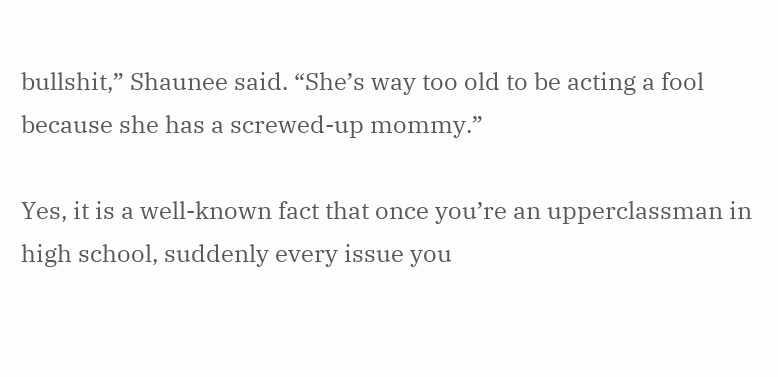bullshit,” Shaunee said. “She’s way too old to be acting a fool because she has a screwed-up mommy.”

Yes, it is a well-known fact that once you’re an upperclassman in high school, suddenly every issue you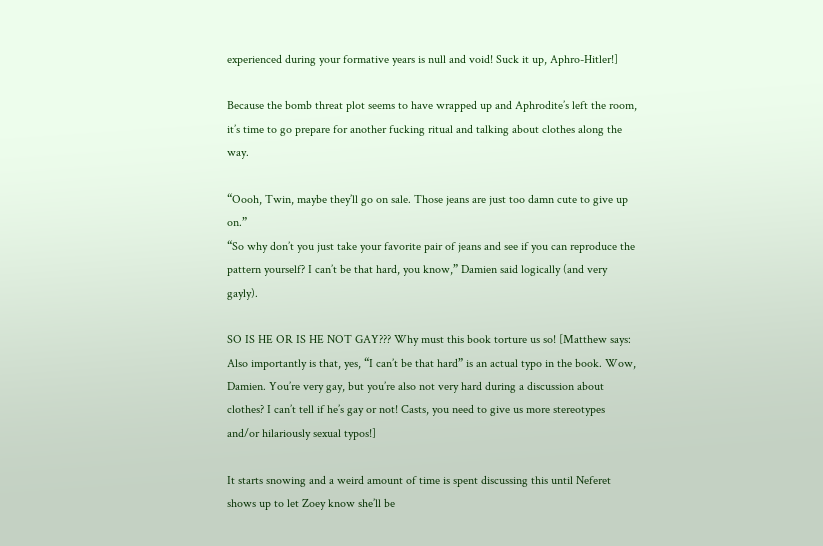experienced during your formative years is null and void! Suck it up, Aphro-Hitler!]

Because the bomb threat plot seems to have wrapped up and Aphrodite’s left the room, it’s time to go prepare for another fucking ritual and talking about clothes along the way.

“Oooh, Twin, maybe they’ll go on sale. Those jeans are just too damn cute to give up on.”
“So why don’t you just take your favorite pair of jeans and see if you can reproduce the pattern yourself? I can’t be that hard, you know,” Damien said logically (and very gayly).

SO IS HE OR IS HE NOT GAY??? Why must this book torture us so! [Matthew says: Also importantly is that, yes, “I can’t be that hard” is an actual typo in the book. Wow, Damien. You’re very gay, but you’re also not very hard during a discussion about clothes? I can’t tell if he’s gay or not! Casts, you need to give us more stereotypes and/or hilariously sexual typos!]

It starts snowing and a weird amount of time is spent discussing this until Neferet shows up to let Zoey know she’ll be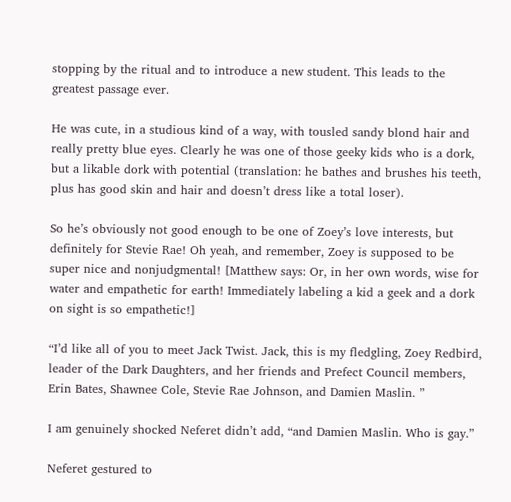stopping by the ritual and to introduce a new student. This leads to the greatest passage ever.

He was cute, in a studious kind of a way, with tousled sandy blond hair and really pretty blue eyes. Clearly he was one of those geeky kids who is a dork, but a likable dork with potential (translation: he bathes and brushes his teeth, plus has good skin and hair and doesn’t dress like a total loser).

So he’s obviously not good enough to be one of Zoey’s love interests, but definitely for Stevie Rae! Oh yeah, and remember, Zoey is supposed to be super nice and nonjudgmental! [Matthew says: Or, in her own words, wise for water and empathetic for earth! Immediately labeling a kid a geek and a dork on sight is so empathetic!]

“I’d like all of you to meet Jack Twist. Jack, this is my fledgling, Zoey Redbird, leader of the Dark Daughters, and her friends and Prefect Council members, Erin Bates, Shawnee Cole, Stevie Rae Johnson, and Damien Maslin. ”

I am genuinely shocked Neferet didn’t add, “and Damien Maslin. Who is gay.”

Neferet gestured to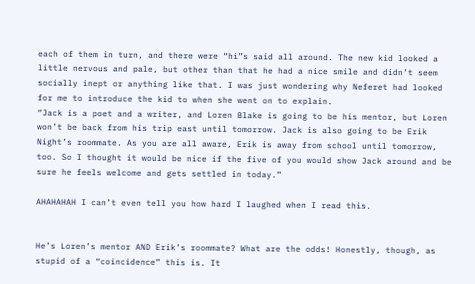each of them in turn, and there were “hi”s said all around. The new kid looked a little nervous and pale, but other than that he had a nice smile and didn’t seem socially inept or anything like that. I was just wondering why Neferet had looked for me to introduce the kid to when she went on to explain.
“Jack is a poet and a writer, and Loren Blake is going to be his mentor, but Loren won’t be back from his trip east until tomorrow. Jack is also going to be Erik Night’s roommate. As you are all aware, Erik is away from school until tomorrow, too. So I thought it would be nice if the five of you would show Jack around and be sure he feels welcome and gets settled in today.”

AHAHAHAH I can’t even tell you how hard I laughed when I read this.


He’s Loren’s mentor AND Erik’s roommate? What are the odds! Honestly, though, as stupid of a “coincidence” this is. It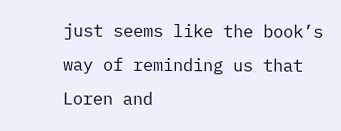just seems like the book’s way of reminding us that Loren and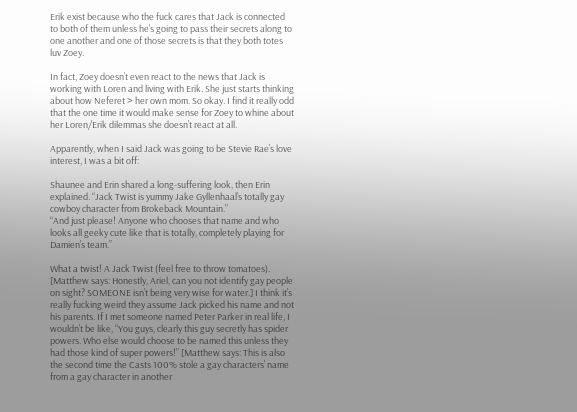Erik exist because who the fuck cares that Jack is connected to both of them unless he’s going to pass their secrets along to one another and one of those secrets is that they both totes luv Zoey.

In fact, Zoey doesn’t even react to the news that Jack is working with Loren and living with Erik. She just starts thinking about how Neferet > her own mom. So okay. I find it really odd that the one time it would make sense for Zoey to whine about her Loren/Erik dilemmas she doesn’t react at all.

Apparently, when I said Jack was going to be Stevie Rae’s love interest, I was a bit off:

Shaunee and Erin shared a long-suffering look, then Erin explained. “Jack Twist is yummy Jake Gyllenhaal’s totally gay cowboy character from Brokeback Mountain.”
“And just please! Anyone who chooses that name and who looks all geeky cute like that is totally, completely playing for Damien’s team.”

What a twist! A Jack Twist (feel free to throw tomatoes). [Matthew says: Honestly, Ariel, can you not identify gay people on sight? SOMEONE isn’t being very wise for water.] I think it’s really fucking weird they assume Jack picked his name and not his parents. If I met someone named Peter Parker in real life, I wouldn’t be like, “You guys, clearly this guy secretly has spider powers. Who else would choose to be named this unless they had those kind of super powers!” [Matthew says: This is also the second time the Casts 100% stole a gay characters’ name from a gay character in another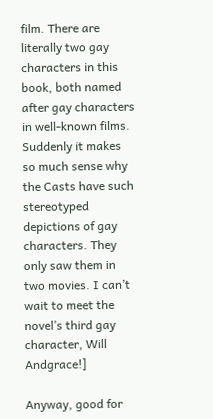film. There are literally two gay characters in this book, both named after gay characters in well-known films. Suddenly it makes so much sense why the Casts have such stereotyped depictions of gay characters. They only saw them in two movies. I can’t wait to meet the novel’s third gay character, Will Andgrace!]

Anyway, good for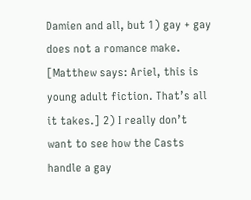Damien and all, but 1) gay + gay does not a romance make. [Matthew says: Ariel, this is young adult fiction. That’s all it takes.] 2) I really don’t want to see how the Casts handle a gay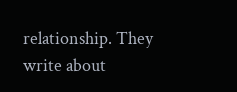relationship. They write about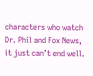characters who watch Dr. Phil and Fox News, it just can’t end well.